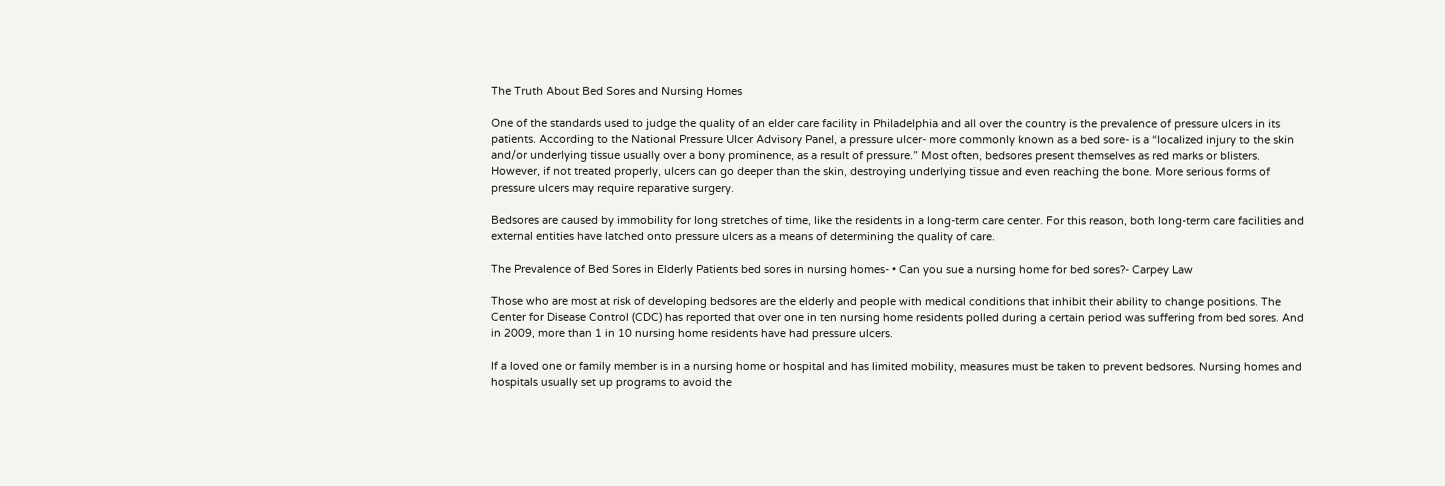The Truth About Bed Sores and Nursing Homes

One of the standards used to judge the quality of an elder care facility in Philadelphia and all over the country is the prevalence of pressure ulcers in its patients. According to the National Pressure Ulcer Advisory Panel, a pressure ulcer- more commonly known as a bed sore- is a “localized injury to the skin and/or underlying tissue usually over a bony prominence, as a result of pressure.” Most often, bedsores present themselves as red marks or blisters. However, if not treated properly, ulcers can go deeper than the skin, destroying underlying tissue and even reaching the bone. More serious forms of pressure ulcers may require reparative surgery.

Bedsores are caused by immobility for long stretches of time, like the residents in a long-term care center. For this reason, both long-term care facilities and external entities have latched onto pressure ulcers as a means of determining the quality of care.

The Prevalence of Bed Sores in Elderly Patients bed sores in nursing homes- • Can you sue a nursing home for bed sores?- Carpey Law

Those who are most at risk of developing bedsores are the elderly and people with medical conditions that inhibit their ability to change positions. The Center for Disease Control (CDC) has reported that over one in ten nursing home residents polled during a certain period was suffering from bed sores. And in 2009, more than 1 in 10 nursing home residents have had pressure ulcers.

If a loved one or family member is in a nursing home or hospital and has limited mobility, measures must be taken to prevent bedsores. Nursing homes and hospitals usually set up programs to avoid the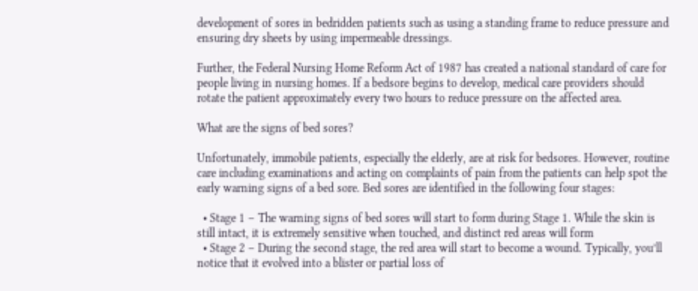development of sores in bedridden patients such as using a standing frame to reduce pressure and ensuring dry sheets by using impermeable dressings.

Further, the Federal Nursing Home Reform Act of 1987 has created a national standard of care for people living in nursing homes. If a bedsore begins to develop, medical care providers should rotate the patient approximately every two hours to reduce pressure on the affected area.

What are the signs of bed sores?

Unfortunately, immobile patients, especially the elderly, are at risk for bedsores. However, routine care including examinations and acting on complaints of pain from the patients can help spot the early warning signs of a bed sore. Bed sores are identified in the following four stages:

  • Stage 1 – The warning signs of bed sores will start to form during Stage 1. While the skin is still intact, it is extremely sensitive when touched, and distinct red areas will form
  • Stage 2 – During the second stage, the red area will start to become a wound. Typically, you’ll notice that it evolved into a blister or partial loss of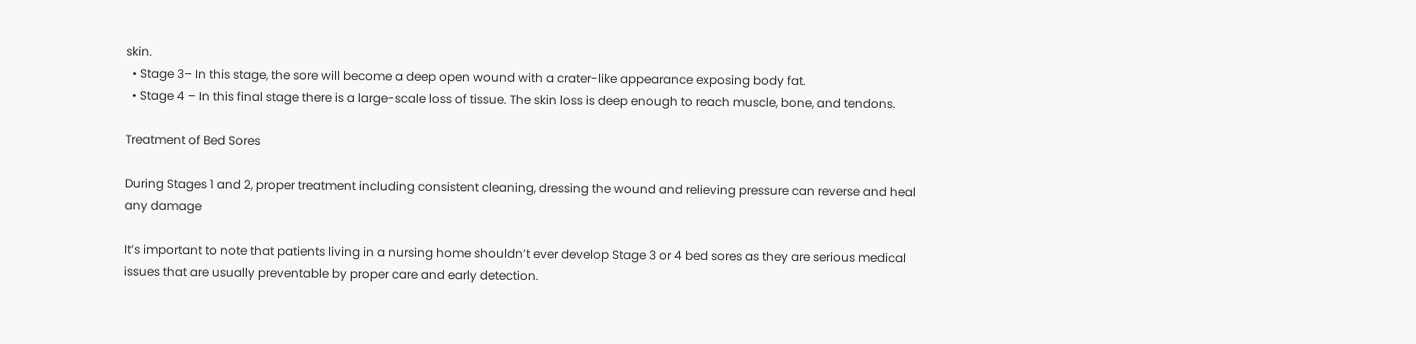skin.
  • Stage 3– In this stage, the sore will become a deep open wound with a crater-like appearance exposing body fat.
  • Stage 4 – In this final stage there is a large-scale loss of tissue. The skin loss is deep enough to reach muscle, bone, and tendons.

Treatment of Bed Sores

During Stages 1 and 2, proper treatment including consistent cleaning, dressing the wound and relieving pressure can reverse and heal any damage

It’s important to note that patients living in a nursing home shouldn’t ever develop Stage 3 or 4 bed sores as they are serious medical issues that are usually preventable by proper care and early detection.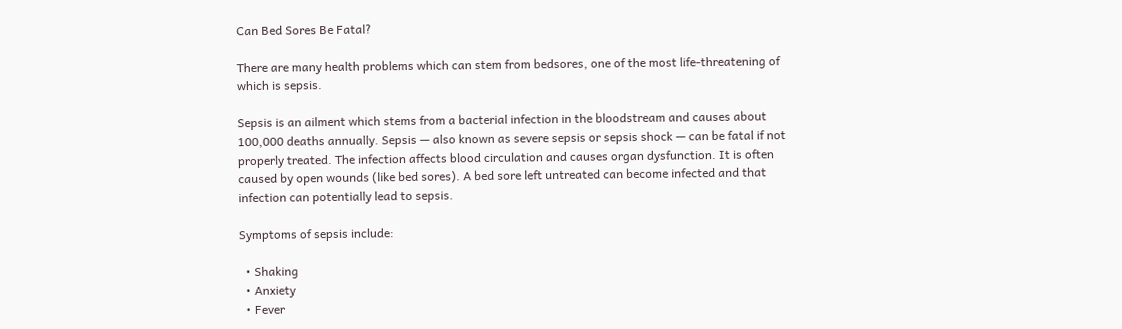Can Bed Sores Be Fatal?

There are many health problems which can stem from bedsores, one of the most life-threatening of which is sepsis.

Sepsis is an ailment which stems from a bacterial infection in the bloodstream and causes about 100,000 deaths annually. Sepsis — also known as severe sepsis or sepsis shock — can be fatal if not properly treated. The infection affects blood circulation and causes organ dysfunction. It is often caused by open wounds (like bed sores). A bed sore left untreated can become infected and that infection can potentially lead to sepsis.

Symptoms of sepsis include:

  • Shaking
  • Anxiety
  • Fever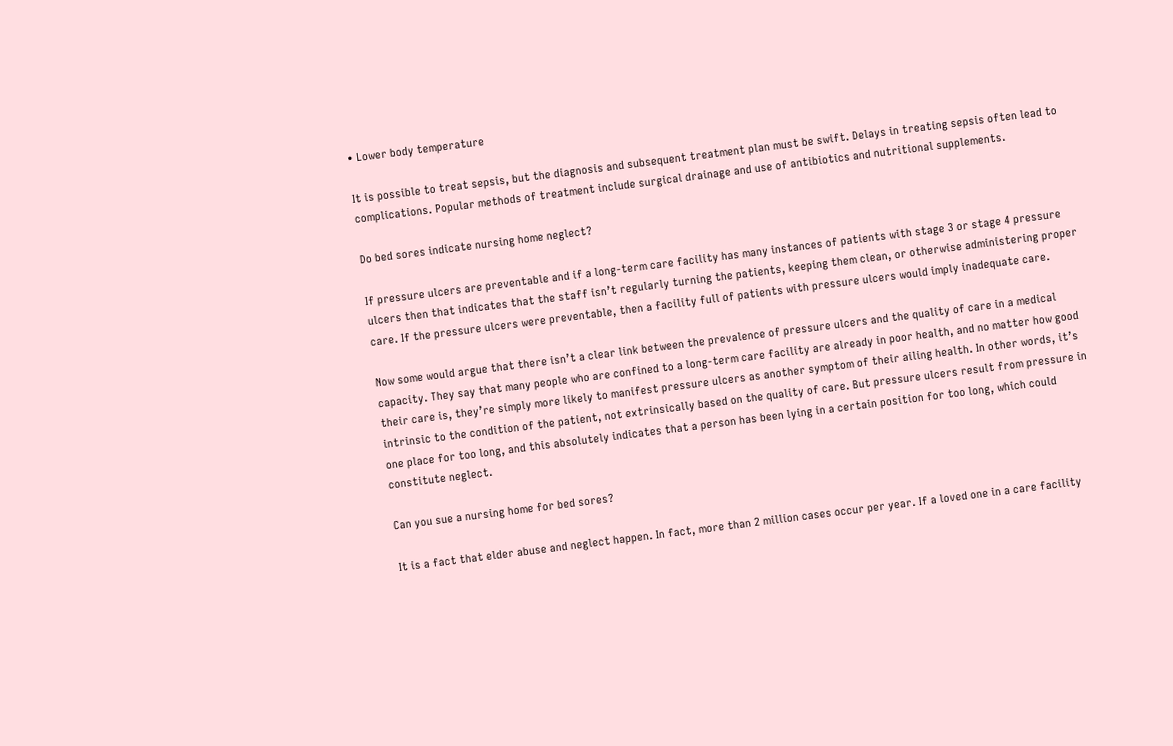• Lower body temperature

It is possible to treat sepsis, but the diagnosis and subsequent treatment plan must be swift. Delays in treating sepsis often lead to complications. Popular methods of treatment include surgical drainage and use of antibiotics and nutritional supplements.

Do bed sores indicate nursing home neglect?

If pressure ulcers are preventable and if a long-term care facility has many instances of patients with stage 3 or stage 4 pressure ulcers then that indicates that the staff isn’t regularly turning the patients, keeping them clean, or otherwise administering proper care. If the pressure ulcers were preventable, then a facility full of patients with pressure ulcers would imply inadequate care.

Now some would argue that there isn’t a clear link between the prevalence of pressure ulcers and the quality of care in a medical capacity. They say that many people who are confined to a long-term care facility are already in poor health, and no matter how good their care is, they’re simply more likely to manifest pressure ulcers as another symptom of their ailing health. In other words, it’s intrinsic to the condition of the patient, not extrinsically based on the quality of care. But pressure ulcers result from pressure in one place for too long, and this absolutely indicates that a person has been lying in a certain position for too long, which could constitute neglect.

Can you sue a nursing home for bed sores?

It is a fact that elder abuse and neglect happen. In fact, more than 2 million cases occur per year. If a loved one in a care facility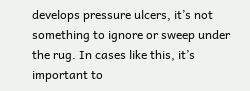develops pressure ulcers, it’s not something to ignore or sweep under the rug. In cases like this, it’s important to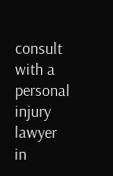consult with a personal injury lawyer in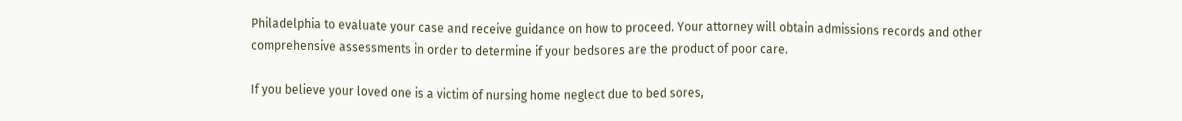Philadelphia to evaluate your case and receive guidance on how to proceed. Your attorney will obtain admissions records and other comprehensive assessments in order to determine if your bedsores are the product of poor care.

If you believe your loved one is a victim of nursing home neglect due to bed sores,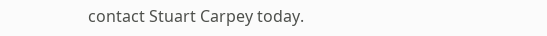contact Stuart Carpey today.